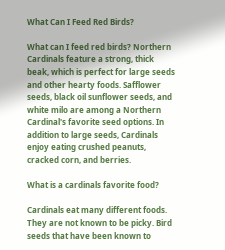What Can I Feed Red Birds?

What can I feed red birds? Northern Cardinals feature a strong, thick beak, which is perfect for large seeds and other hearty foods. Safflower seeds, black oil sunflower seeds, and white milo are among a Northern Cardinal's favorite seed options. In addition to large seeds, Cardinals enjoy eating crushed peanuts, cracked corn, and berries.

What is a cardinals favorite food?

Cardinals eat many different foods. They are not known to be picky. Bird seeds that have been known to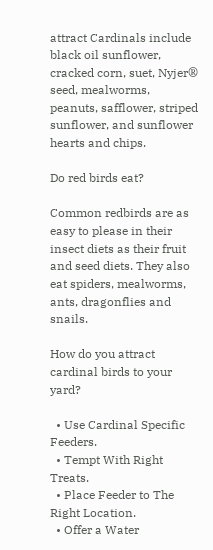attract Cardinals include black oil sunflower, cracked corn, suet, Nyjer® seed, mealworms, peanuts, safflower, striped sunflower, and sunflower hearts and chips.

Do red birds eat?

Common redbirds are as easy to please in their insect diets as their fruit and seed diets. They also eat spiders, mealworms, ants, dragonflies and snails.

How do you attract cardinal birds to your yard?

  • Use Cardinal Specific Feeders.
  • Tempt With Right Treats.
  • Place Feeder to The Right Location.
  • Offer a Water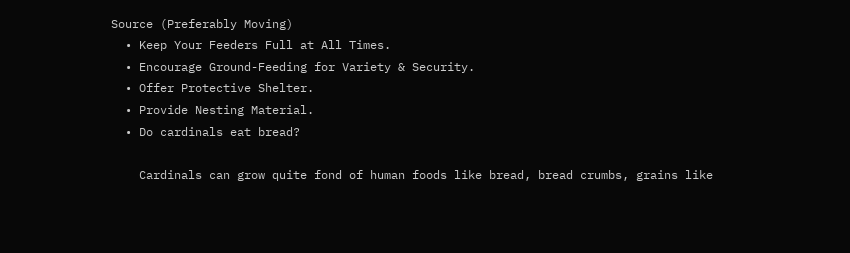Source (Preferably Moving)
  • Keep Your Feeders Full at All Times.
  • Encourage Ground-Feeding for Variety & Security.
  • Offer Protective Shelter.
  • Provide Nesting Material.
  • Do cardinals eat bread?

    Cardinals can grow quite fond of human foods like bread, bread crumbs, grains like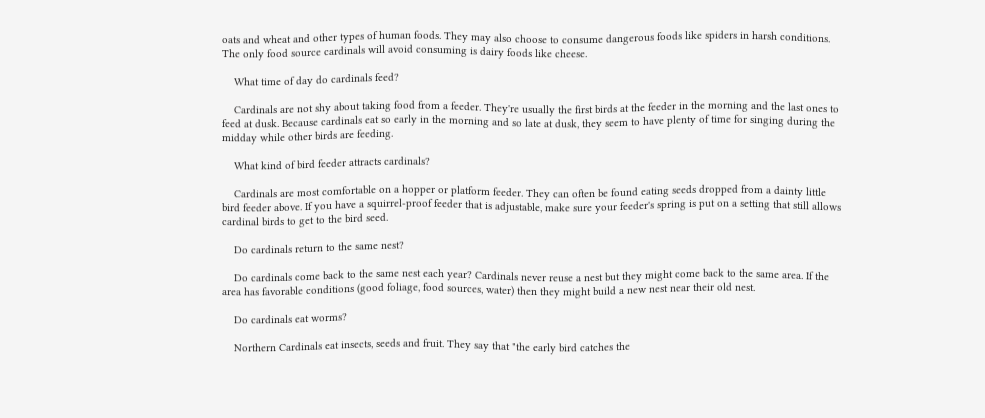oats and wheat and other types of human foods. They may also choose to consume dangerous foods like spiders in harsh conditions. The only food source cardinals will avoid consuming is dairy foods like cheese.

    What time of day do cardinals feed?

    Cardinals are not shy about taking food from a feeder. They're usually the first birds at the feeder in the morning and the last ones to feed at dusk. Because cardinals eat so early in the morning and so late at dusk, they seem to have plenty of time for singing during the midday while other birds are feeding.

    What kind of bird feeder attracts cardinals?

    Cardinals are most comfortable on a hopper or platform feeder. They can often be found eating seeds dropped from a dainty little bird feeder above. If you have a squirrel-proof feeder that is adjustable, make sure your feeder's spring is put on a setting that still allows cardinal birds to get to the bird seed.

    Do cardinals return to the same nest?

    Do cardinals come back to the same nest each year? Cardinals never reuse a nest but they might come back to the same area. If the area has favorable conditions (good foliage, food sources, water) then they might build a new nest near their old nest.

    Do cardinals eat worms?

    Northern Cardinals eat insects, seeds and fruit. They say that "the early bird catches the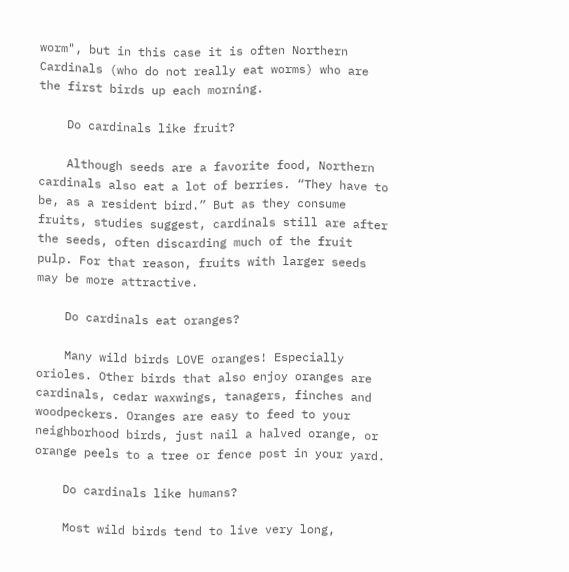worm", but in this case it is often Northern Cardinals (who do not really eat worms) who are the first birds up each morning.

    Do cardinals like fruit?

    Although seeds are a favorite food, Northern cardinals also eat a lot of berries. “They have to be, as a resident bird.” But as they consume fruits, studies suggest, cardinals still are after the seeds, often discarding much of the fruit pulp. For that reason, fruits with larger seeds may be more attractive.

    Do cardinals eat oranges?

    Many wild birds LOVE oranges! Especially orioles. Other birds that also enjoy oranges are cardinals, cedar waxwings, tanagers, finches and woodpeckers. Oranges are easy to feed to your neighborhood birds, just nail a halved orange, or orange peels to a tree or fence post in your yard.

    Do cardinals like humans?

    Most wild birds tend to live very long,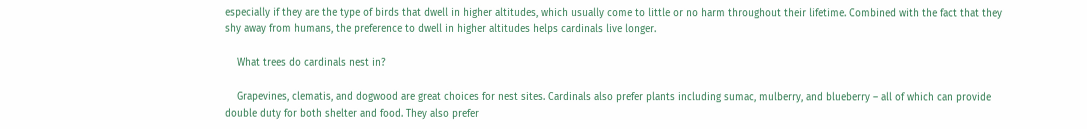especially if they are the type of birds that dwell in higher altitudes, which usually come to little or no harm throughout their lifetime. Combined with the fact that they shy away from humans, the preference to dwell in higher altitudes helps cardinals live longer.

    What trees do cardinals nest in?

    Grapevines, clematis, and dogwood are great choices for nest sites. Cardinals also prefer plants including sumac, mulberry, and blueberry – all of which can provide double duty for both shelter and food. They also prefer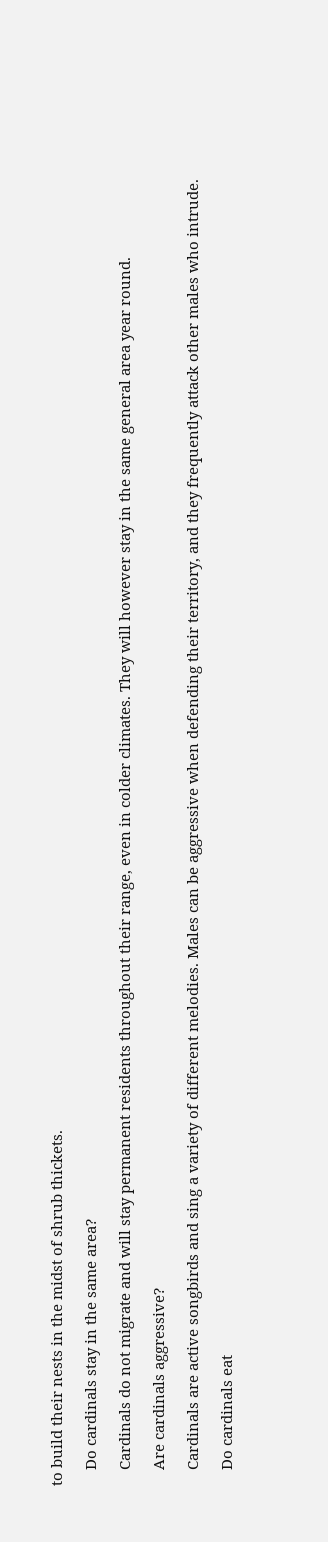to build their nests in the midst of shrub thickets.

    Do cardinals stay in the same area?

    Cardinals do not migrate and will stay permanent residents throughout their range, even in colder climates. They will however stay in the same general area year round.

    Are cardinals aggressive?

    Cardinals are active songbirds and sing a variety of different melodies. Males can be aggressive when defending their territory, and they frequently attack other males who intrude.

    Do cardinals eat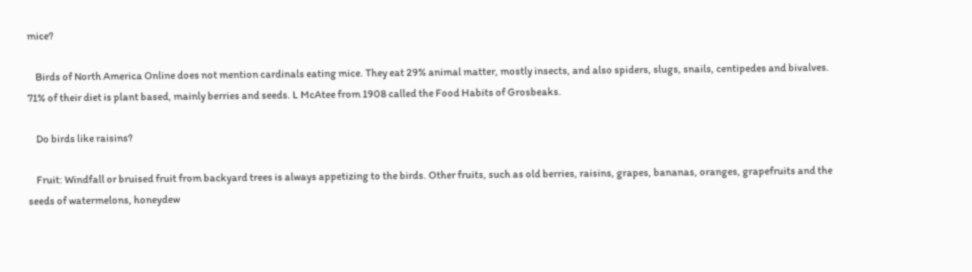mice?

    Birds of North America Online does not mention cardinals eating mice. They eat 29% animal matter, mostly insects, and also spiders, slugs, snails, centipedes and bivalves. 71% of their diet is plant based, mainly berries and seeds. L McAtee from 1908 called the Food Habits of Grosbeaks.

    Do birds like raisins?

    Fruit: Windfall or bruised fruit from backyard trees is always appetizing to the birds. Other fruits, such as old berries, raisins, grapes, bananas, oranges, grapefruits and the seeds of watermelons, honeydew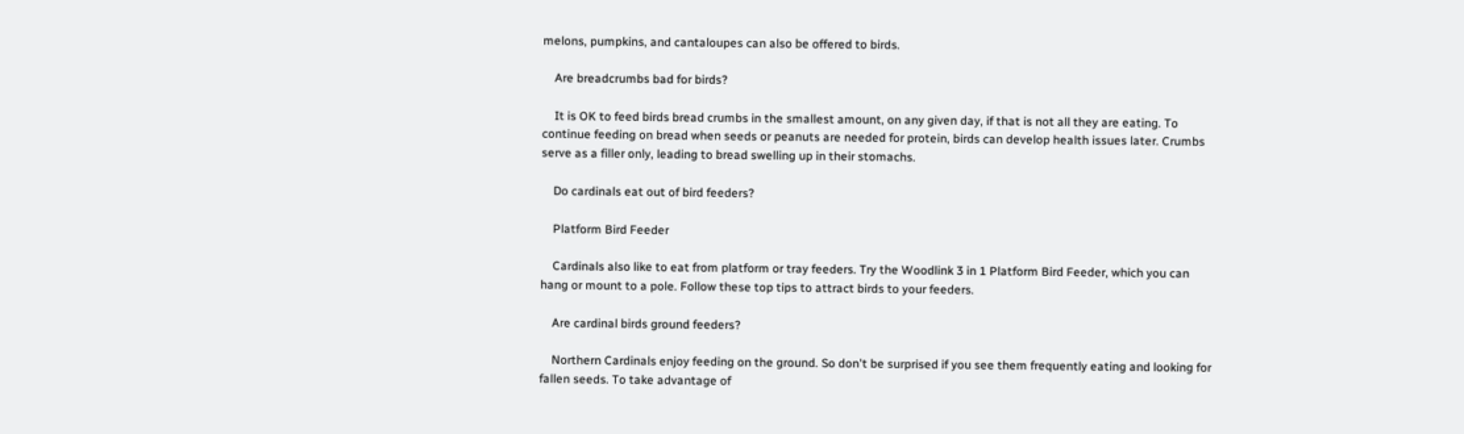melons, pumpkins, and cantaloupes can also be offered to birds.

    Are breadcrumbs bad for birds?

    It is OK to feed birds bread crumbs in the smallest amount, on any given day, if that is not all they are eating. To continue feeding on bread when seeds or peanuts are needed for protein, birds can develop health issues later. Crumbs serve as a filler only, leading to bread swelling up in their stomachs.

    Do cardinals eat out of bird feeders?

    Platform Bird Feeder

    Cardinals also like to eat from platform or tray feeders. Try the Woodlink 3 in 1 Platform Bird Feeder, which you can hang or mount to a pole. Follow these top tips to attract birds to your feeders.

    Are cardinal birds ground feeders?

    Northern Cardinals enjoy feeding on the ground. So don't be surprised if you see them frequently eating and looking for fallen seeds. To take advantage of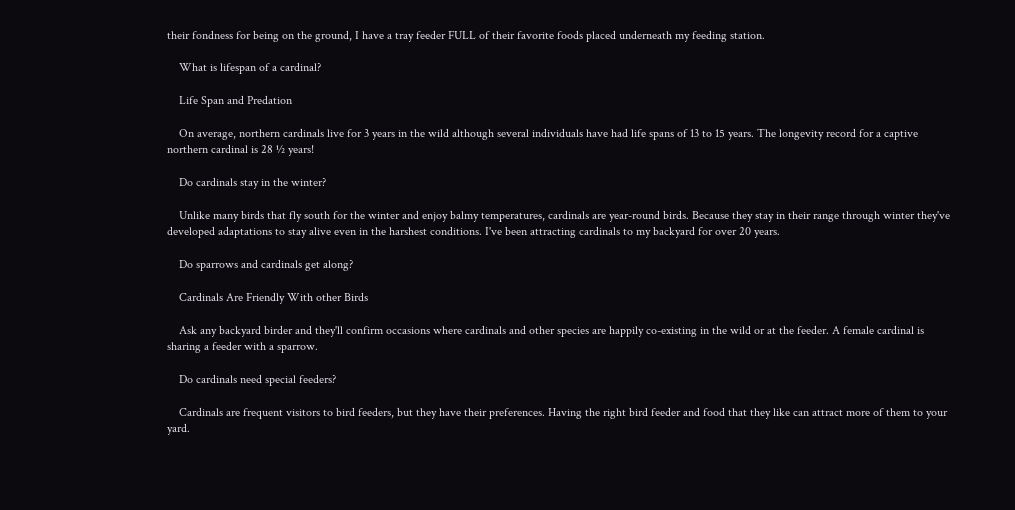their fondness for being on the ground, I have a tray feeder FULL of their favorite foods placed underneath my feeding station.

    What is lifespan of a cardinal?

    Life Span and Predation

    On average, northern cardinals live for 3 years in the wild although several individuals have had life spans of 13 to 15 years. The longevity record for a captive northern cardinal is 28 ½ years!

    Do cardinals stay in the winter?

    Unlike many birds that fly south for the winter and enjoy balmy temperatures, cardinals are year-round birds. Because they stay in their range through winter they've developed adaptations to stay alive even in the harshest conditions. I've been attracting cardinals to my backyard for over 20 years.

    Do sparrows and cardinals get along?

    Cardinals Are Friendly With other Birds

    Ask any backyard birder and they'll confirm occasions where cardinals and other species are happily co-existing in the wild or at the feeder. A female cardinal is sharing a feeder with a sparrow.

    Do cardinals need special feeders?

    Cardinals are frequent visitors to bird feeders, but they have their preferences. Having the right bird feeder and food that they like can attract more of them to your yard.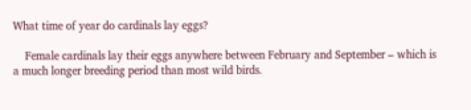What time of year do cardinals lay eggs?

    Female cardinals lay their eggs anywhere between February and September – which is a much longer breeding period than most wild birds.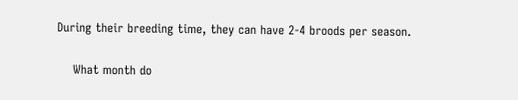During their breeding time, they can have 2-4 broods per season.

    What month do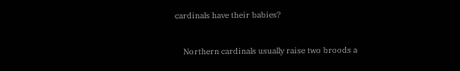cardinals have their babies?

    Northern cardinals usually raise two broods a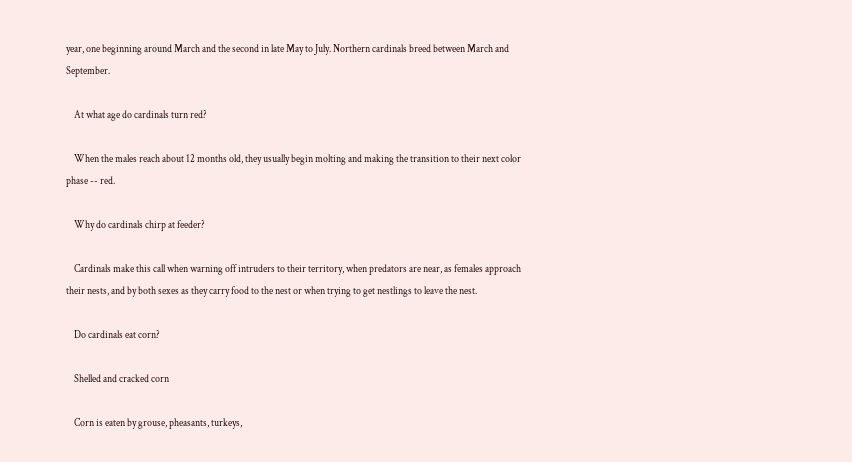year, one beginning around March and the second in late May to July. Northern cardinals breed between March and September.

    At what age do cardinals turn red?

    When the males reach about 12 months old, they usually begin molting and making the transition to their next color phase -- red.

    Why do cardinals chirp at feeder?

    Cardinals make this call when warning off intruders to their territory, when predators are near, as females approach their nests, and by both sexes as they carry food to the nest or when trying to get nestlings to leave the nest.

    Do cardinals eat corn?

    Shelled and cracked corn

    Corn is eaten by grouse, pheasants, turkeys,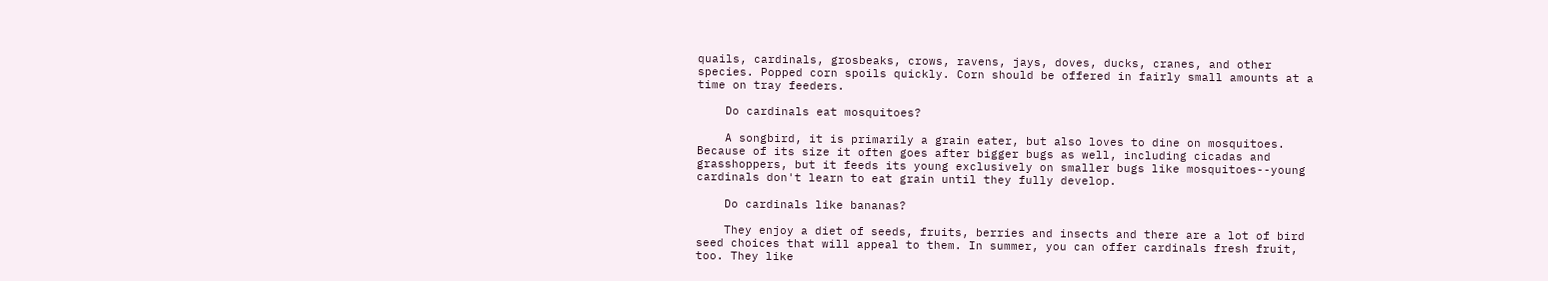quails, cardinals, grosbeaks, crows, ravens, jays, doves, ducks, cranes, and other species. Popped corn spoils quickly. Corn should be offered in fairly small amounts at a time on tray feeders.

    Do cardinals eat mosquitoes?

    A songbird, it is primarily a grain eater, but also loves to dine on mosquitoes. Because of its size it often goes after bigger bugs as well, including cicadas and grasshoppers, but it feeds its young exclusively on smaller bugs like mosquitoes--young cardinals don't learn to eat grain until they fully develop.

    Do cardinals like bananas?

    They enjoy a diet of seeds, fruits, berries and insects and there are a lot of bird seed choices that will appeal to them. In summer, you can offer cardinals fresh fruit, too. They like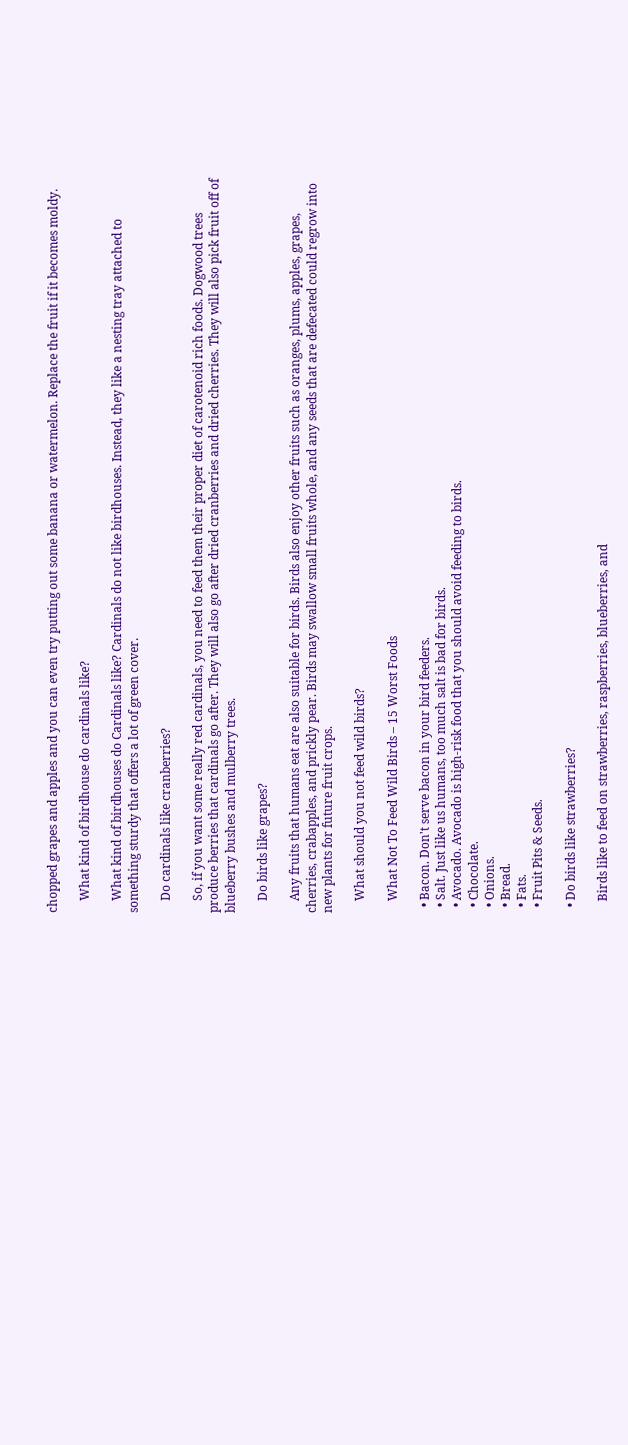chopped grapes and apples and you can even try putting out some banana or watermelon. Replace the fruit if it becomes moldy.

    What kind of birdhouse do cardinals like?

    What kind of birdhouses do Cardinals like? Cardinals do not like birdhouses. Instead, they like a nesting tray attached to something sturdy that offers a lot of green cover.

    Do cardinals like cranberries?

    So, if you want some really red cardinals, you need to feed them their proper diet of carotenoid rich foods. Dogwood trees produce berries that cardinals go after. They will also go after dried cranberries and dried cherries. They will also pick fruit off of blueberry bushes and mulberry trees.

    Do birds like grapes?

    Any fruits that humans eat are also suitable for birds. Birds also enjoy other fruits such as oranges, plums, apples, grapes, cherries, crabapples, and prickly pear. Birds may swallow small fruits whole, and any seeds that are defecated could regrow into new plants for future fruit crops.

    What should you not feed wild birds?

    What Not To Feed Wild Birds – 15 Worst Foods

  • Bacon. Don't serve bacon in your bird feeders.
  • Salt. Just like us humans, too much salt is bad for birds.
  • Avocado. Avocado is high-risk food that you should avoid feeding to birds.
  • Chocolate.
  • Onions.
  • Bread.
  • Fats.
  • Fruit Pits & Seeds.

  • Do birds like strawberries?

    Birds like to feed on strawberries, raspberries, blueberries, and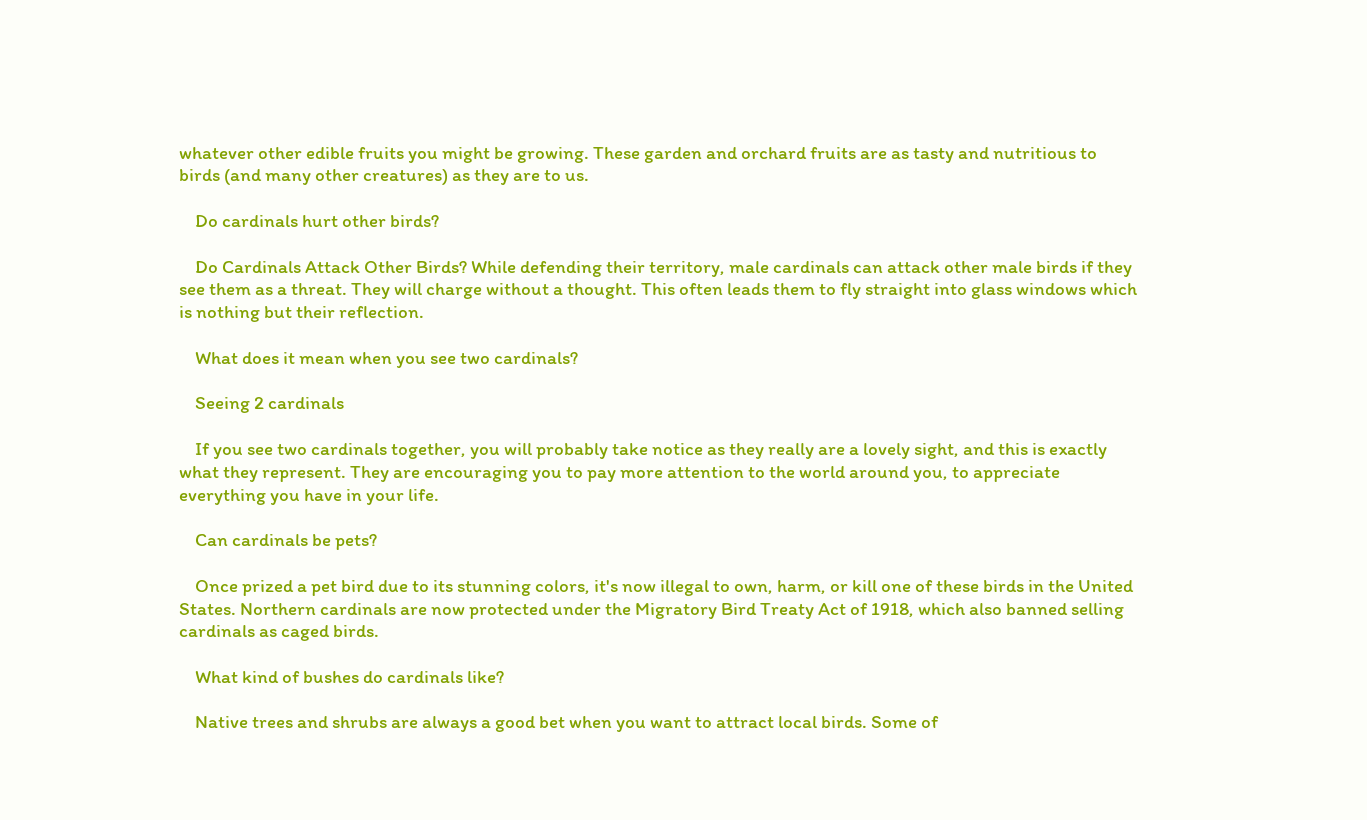whatever other edible fruits you might be growing. These garden and orchard fruits are as tasty and nutritious to birds (and many other creatures) as they are to us.

    Do cardinals hurt other birds?

    Do Cardinals Attack Other Birds? While defending their territory, male cardinals can attack other male birds if they see them as a threat. They will charge without a thought. This often leads them to fly straight into glass windows which is nothing but their reflection.

    What does it mean when you see two cardinals?

    Seeing 2 cardinals

    If you see two cardinals together, you will probably take notice as they really are a lovely sight, and this is exactly what they represent. They are encouraging you to pay more attention to the world around you, to appreciate everything you have in your life.

    Can cardinals be pets?

    Once prized a pet bird due to its stunning colors, it's now illegal to own, harm, or kill one of these birds in the United States. Northern cardinals are now protected under the Migratory Bird Treaty Act of 1918, which also banned selling cardinals as caged birds.

    What kind of bushes do cardinals like?

    Native trees and shrubs are always a good bet when you want to attract local birds. Some of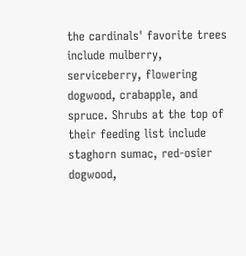the cardinals' favorite trees include mulberry, serviceberry, flowering dogwood, crabapple, and spruce. Shrubs at the top of their feeding list include staghorn sumac, red-osier dogwood,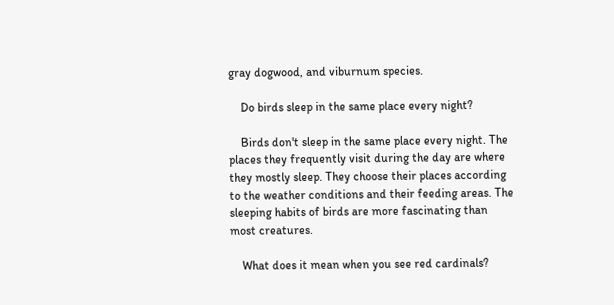gray dogwood, and viburnum species.

    Do birds sleep in the same place every night?

    Birds don't sleep in the same place every night. The places they frequently visit during the day are where they mostly sleep. They choose their places according to the weather conditions and their feeding areas. The sleeping habits of birds are more fascinating than most creatures.

    What does it mean when you see red cardinals?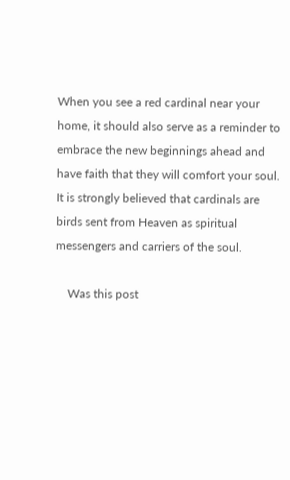When you see a red cardinal near your home, it should also serve as a reminder to embrace the new beginnings ahead and have faith that they will comfort your soul. It is strongly believed that cardinals are birds sent from Heaven as spiritual messengers and carriers of the soul.

    Was this post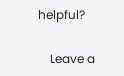helpful?

    Leave a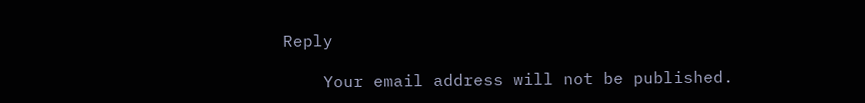Reply

    Your email address will not be published.